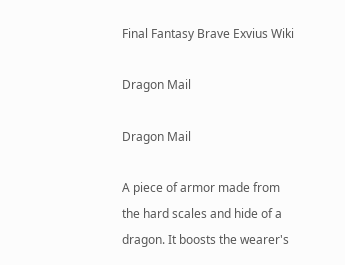Final Fantasy Brave Exvius Wiki

Dragon Mail

Dragon Mail

A piece of armor made from the hard scales and hide of a dragon. It boosts the wearer's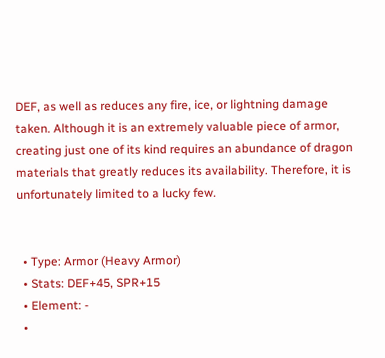DEF, as well as reduces any fire, ice, or lightning damage taken. Although it is an extremely valuable piece of armor, creating just one of its kind requires an abundance of dragon materials that greatly reduces its availability. Therefore, it is unfortunately limited to a lucky few.


  • Type: Armor (Heavy Armor)
  • Stats: DEF+45, SPR+15
  • Element: -
  •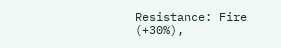Resistance: Fire (+30%),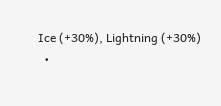Ice (+30%), Lightning (+30%)
  •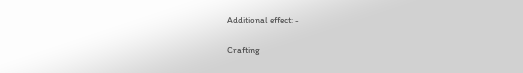Additional effect: -

Crafting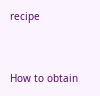recipe


How to obtain